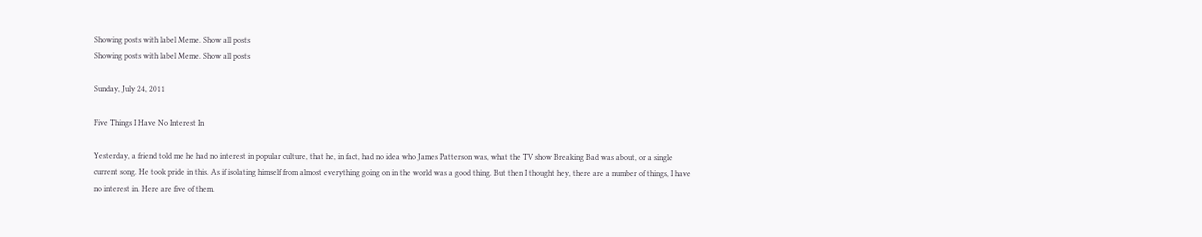Showing posts with label Meme. Show all posts
Showing posts with label Meme. Show all posts

Sunday, July 24, 2011

Five Things I Have No Interest In

Yesterday, a friend told me he had no interest in popular culture, that he, in fact, had no idea who James Patterson was, what the TV show Breaking Bad was about, or a single current song. He took pride in this. As if isolating himself from almost everything going on in the world was a good thing. But then I thought hey, there are a number of things, I have no interest in. Here are five of them.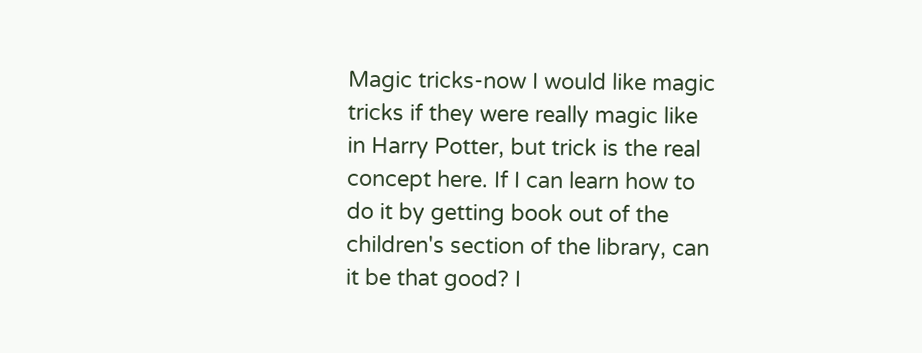Magic tricks-now I would like magic tricks if they were really magic like in Harry Potter, but trick is the real concept here. If I can learn how to do it by getting book out of the children's section of the library, can it be that good? I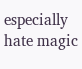especially hate magic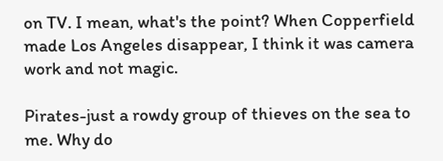on TV. I mean, what's the point? When Copperfield made Los Angeles disappear, I think it was camera work and not magic.

Pirates-just a rowdy group of thieves on the sea to me. Why do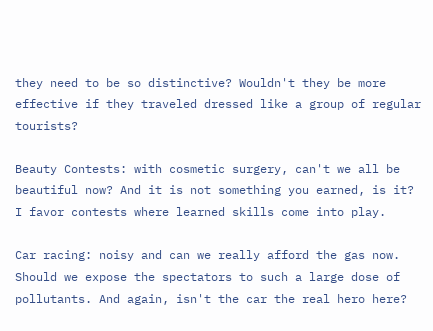they need to be so distinctive? Wouldn't they be more effective if they traveled dressed like a group of regular tourists?

Beauty Contests: with cosmetic surgery, can't we all be beautiful now? And it is not something you earned, is it? I favor contests where learned skills come into play.

Car racing: noisy and can we really afford the gas now. Should we expose the spectators to such a large dose of pollutants. And again, isn't the car the real hero here?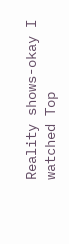Reality shows-okay I watched Top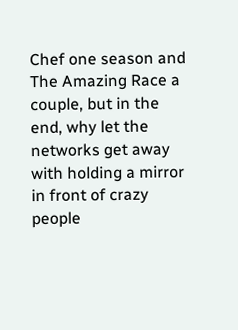Chef one season and The Amazing Race a couple, but in the end, why let the networks get away with holding a mirror in front of crazy people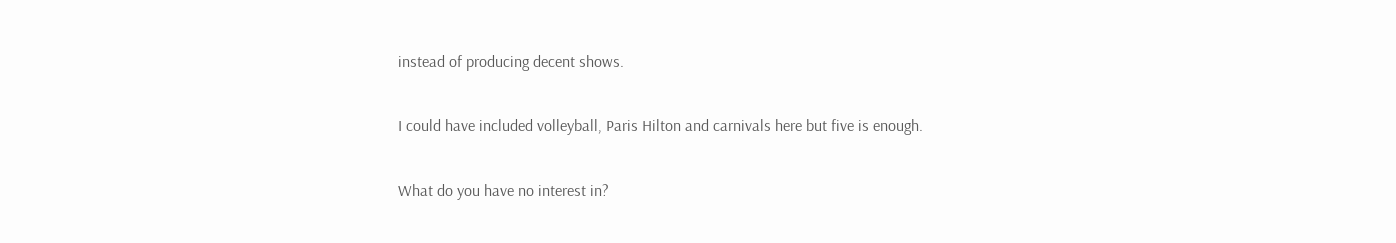instead of producing decent shows.

I could have included volleyball, Paris Hilton and carnivals here but five is enough.

What do you have no interest in?